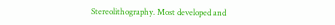Stereolithography. Most developed and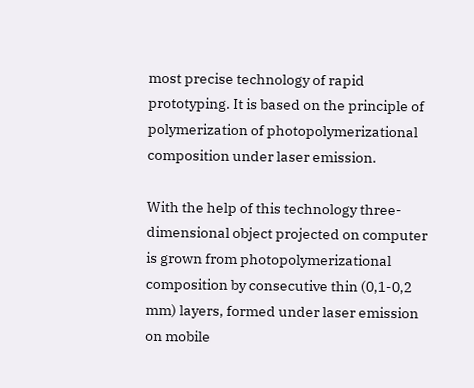most precise technology of rapid prototyping. It is based on the principle of polymerization of photopolymerizational composition under laser emission.

With the help of this technology three-dimensional object projected on computer is grown from photopolymerizational composition by consecutive thin (0,1-0,2 mm) layers, formed under laser emission on mobile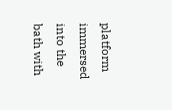platform immersed into the bath with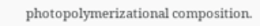photopolymerizational composition.